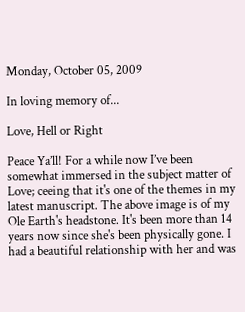Monday, October 05, 2009

In loving memory of...

Love, Hell or Right

Peace Ya’ll! For a while now I’ve been somewhat immersed in the subject matter of Love; ceeing that it's one of the themes in my latest manuscript. The above image is of my Ole Earth's headstone. It's been more than 14 years now since she's been physically gone. I had a beautiful relationship with her and was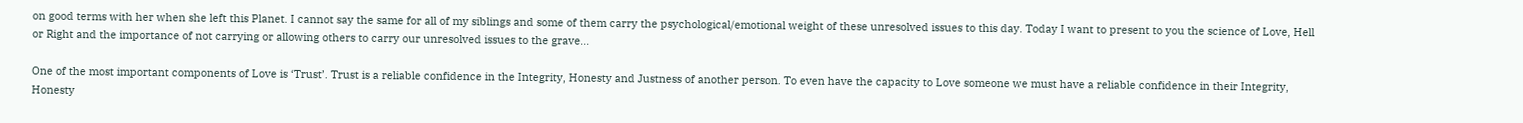on good terms with her when she left this Planet. I cannot say the same for all of my siblings and some of them carry the psychological/emotional weight of these unresolved issues to this day. Today I want to present to you the science of Love, Hell or Right and the importance of not carrying or allowing others to carry our unresolved issues to the grave...

One of the most important components of Love is ‘Trust’. Trust is a reliable confidence in the Integrity, Honesty and Justness of another person. To even have the capacity to Love someone we must have a reliable confidence in their Integrity, Honesty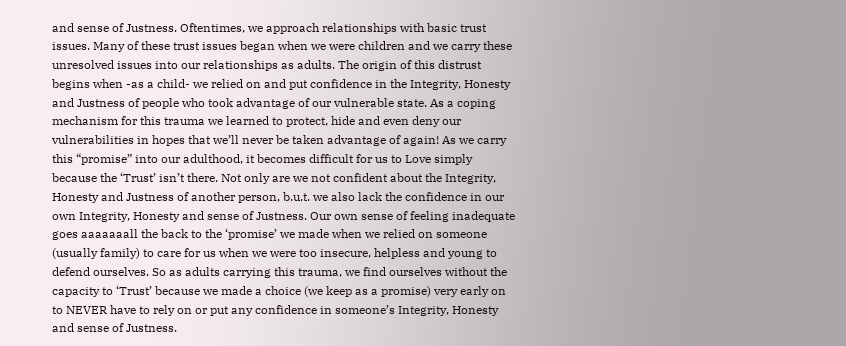and sense of Justness. Oftentimes, we approach relationships with basic trust issues. Many of these trust issues began when we were children and we carry these unresolved issues into our relationships as adults. The origin of this distrust begins when -as a child- we relied on and put confidence in the Integrity, Honesty and Justness of people who took advantage of our vulnerable state. As a coping mechanism for this trauma we learned to protect, hide and even deny our vulnerabilities in hopes that we’ll never be taken advantage of again! As we carry this “promise” into our adulthood, it becomes difficult for us to Love simply because the ‘Trust’ isn’t there. Not only are we not confident about the Integrity, Honesty and Justness of another person, b.u.t. we also lack the confidence in our own Integrity, Honesty and sense of Justness. Our own sense of feeling inadequate goes aaaaaaall the back to the ‘promise’ we made when we relied on someone (usually family) to care for us when we were too insecure, helpless and young to defend ourselves. So as adults carrying this trauma, we find ourselves without the capacity to ‘Trust’ because we made a choice (we keep as a promise) very early on to NEVER have to rely on or put any confidence in someone’s Integrity, Honesty and sense of Justness.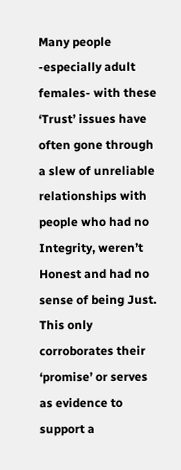Many people -especially adult females- with these ‘Trust’ issues have often gone through a slew of unreliable relationships with people who had no Integrity, weren’t Honest and had no sense of being Just. This only corroborates their ‘promise’ or serves as evidence to support a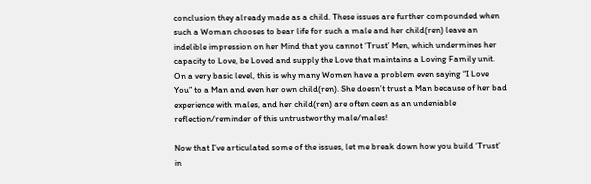conclusion they already made as a child. These issues are further compounded when such a Woman chooses to bear life for such a male and her child(ren) leave an indelible impression on her Mind that you cannot ‘Trust’ Men, which undermines her capacity to Love, be Loved and supply the Love that maintains a Loving Family unit. On a very basic level, this is why many Women have a problem even saying “I Love You” to a Man and even her own child(ren). She doesn’t trust a Man because of her bad experience with males, and her child(ren) are often ceen as an undeniable reflection/reminder of this untrustworthy male/males!

Now that I’ve articulated some of the issues, let me break down how you build ‘Trust’ in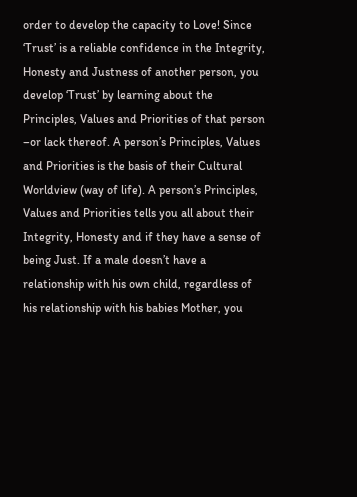order to develop the capacity to Love! Since ‘Trust’ is a reliable confidence in the Integrity, Honesty and Justness of another person, you develop ‘Trust’ by learning about the Principles, Values and Priorities of that person –or lack thereof. A person’s Principles, Values and Priorities is the basis of their Cultural Worldview (way of life). A person’s Principles, Values and Priorities tells you all about their Integrity, Honesty and if they have a sense of being Just. If a male doesn’t have a relationship with his own child, regardless of his relationship with his babies Mother, you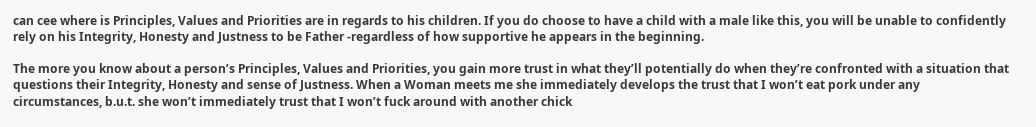can cee where is Principles, Values and Priorities are in regards to his children. If you do choose to have a child with a male like this, you will be unable to confidently rely on his Integrity, Honesty and Justness to be Father -regardless of how supportive he appears in the beginning.

The more you know about a person’s Principles, Values and Priorities, you gain more trust in what they’ll potentially do when they’re confronted with a situation that questions their Integrity, Honesty and sense of Justness. When a Woman meets me she immediately develops the trust that I won’t eat pork under any circumstances, b.u.t. she won’t immediately trust that I won’t fuck around with another chick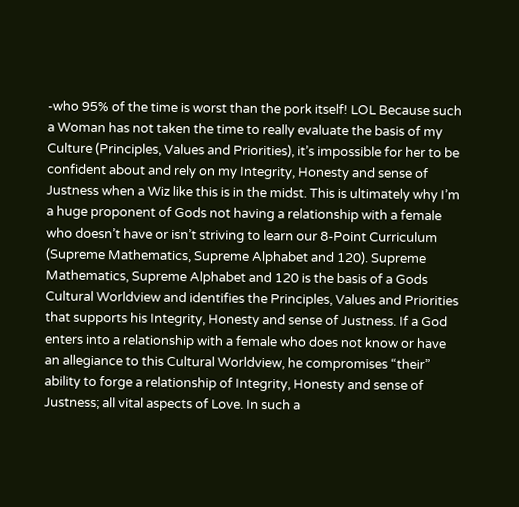-who 95% of the time is worst than the pork itself! LOL Because such a Woman has not taken the time to really evaluate the basis of my Culture (Principles, Values and Priorities), it’s impossible for her to be confident about and rely on my Integrity, Honesty and sense of Justness when a Wiz like this is in the midst. This is ultimately why I’m a huge proponent of Gods not having a relationship with a female who doesn’t have or isn’t striving to learn our 8-Point Curriculum (Supreme Mathematics, Supreme Alphabet and 120). Supreme Mathematics, Supreme Alphabet and 120 is the basis of a Gods Cultural Worldview and identifies the Principles, Values and Priorities that supports his Integrity, Honesty and sense of Justness. If a God enters into a relationship with a female who does not know or have an allegiance to this Cultural Worldview, he compromises “their” ability to forge a relationship of Integrity, Honesty and sense of Justness; all vital aspects of Love. In such a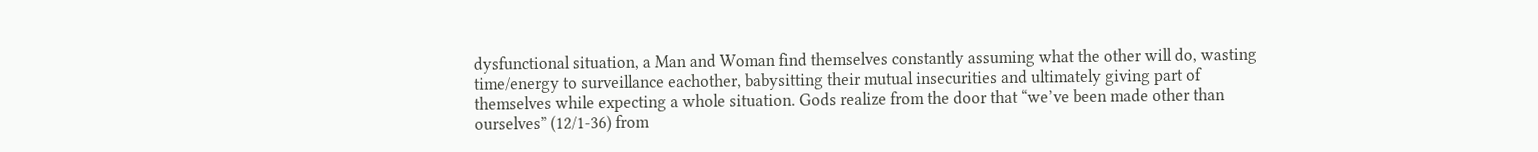dysfunctional situation, a Man and Woman find themselves constantly assuming what the other will do, wasting time/energy to surveillance eachother, babysitting their mutual insecurities and ultimately giving part of themselves while expecting a whole situation. Gods realize from the door that “we’ve been made other than ourselves” (12/1-36) from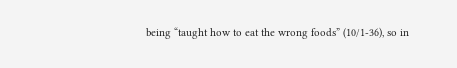being “taught how to eat the wrong foods” (10/1-36), so in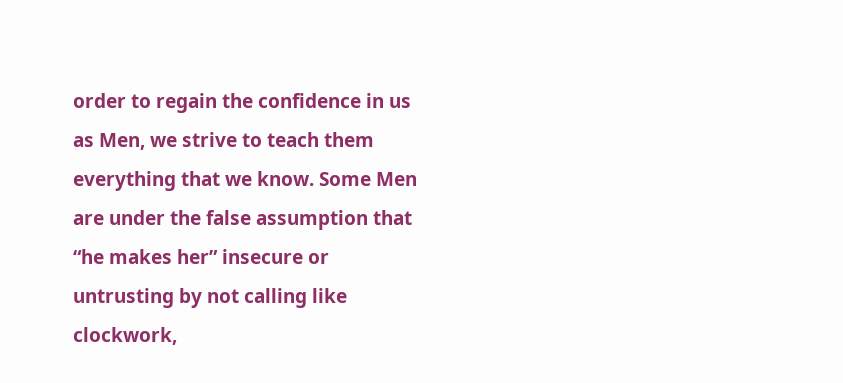order to regain the confidence in us as Men, we strive to teach them everything that we know. Some Men are under the false assumption that “he makes her” insecure or untrusting by not calling like clockwork,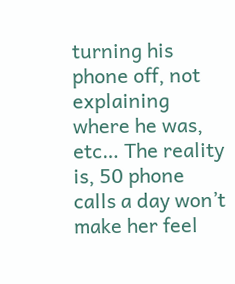turning his phone off, not explaining where he was, etc… The reality is, 50 phone calls a day won’t make her feel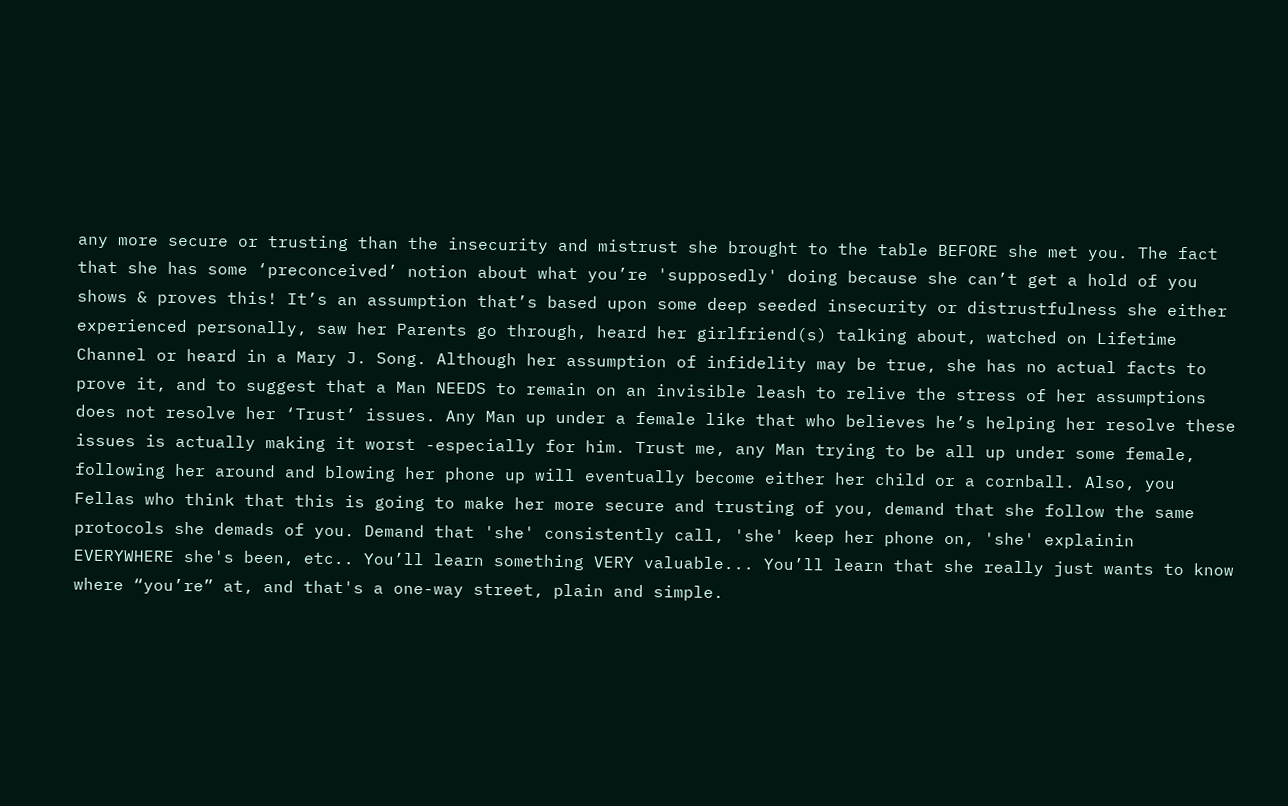any more secure or trusting than the insecurity and mistrust she brought to the table BEFORE she met you. The fact that she has some ‘preconceived’ notion about what you’re 'supposedly' doing because she can’t get a hold of you shows & proves this! It’s an assumption that’s based upon some deep seeded insecurity or distrustfulness she either experienced personally, saw her Parents go through, heard her girlfriend(s) talking about, watched on Lifetime Channel or heard in a Mary J. Song. Although her assumption of infidelity may be true, she has no actual facts to prove it, and to suggest that a Man NEEDS to remain on an invisible leash to relive the stress of her assumptions does not resolve her ‘Trust’ issues. Any Man up under a female like that who believes he’s helping her resolve these issues is actually making it worst -especially for him. Trust me, any Man trying to be all up under some female, following her around and blowing her phone up will eventually become either her child or a cornball. Also, you Fellas who think that this is going to make her more secure and trusting of you, demand that she follow the same protocols she demads of you. Demand that 'she' consistently call, 'she' keep her phone on, 'she' explainin EVERYWHERE she's been, etc.. You’ll learn something VERY valuable... You’ll learn that she really just wants to know where “you’re” at, and that's a one-way street, plain and simple.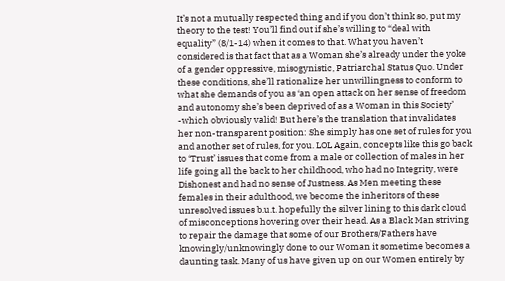It’s not a mutually respected thing and if you don’t think so, put my theory to the test! You’ll find out if she’s willing to “deal with equality” (8/1-14) when it comes to that. What you haven’t considered is that fact that as a Woman she’s already under the yoke of a gender oppressive, misogynistic, Patriarchal Status Quo. Under these conditions, she’ll rationalize her unwillingness to conform to what she demands of you as ‘an open attack on her sense of freedom and autonomy she’s been deprived of as a Woman in this Society’ -which obviously valid! But here’s the translation that invalidates her non-transparent position: She simply has one set of rules for you and another set of rules, for you. LOL Again, concepts like this go back to ‘Trust’ issues that come from a male or collection of males in her life going all the back to her childhood, who had no Integrity, were Dishonest and had no sense of Justness. As Men meeting these females in their adulthood, we become the inheritors of these unresolved issues b.u.t. hopefully the silver lining to this dark cloud of misconceptions hovering over their head. As a Black Man striving to repair the damage that some of our Brothers/Fathers have knowingly/unknowingly done to our Woman it sometime becomes a daunting task. Many of us have given up on our Women entirely by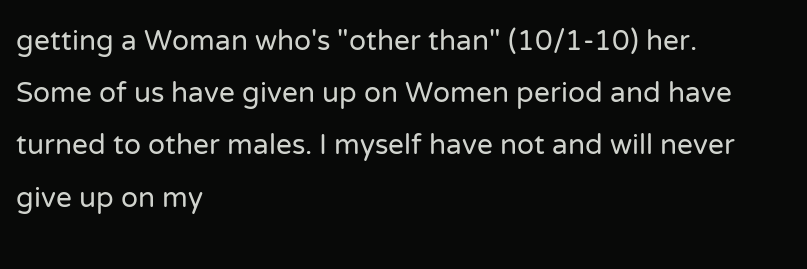getting a Woman who's "other than" (10/1-10) her. Some of us have given up on Women period and have turned to other males. I myself have not and will never give up on my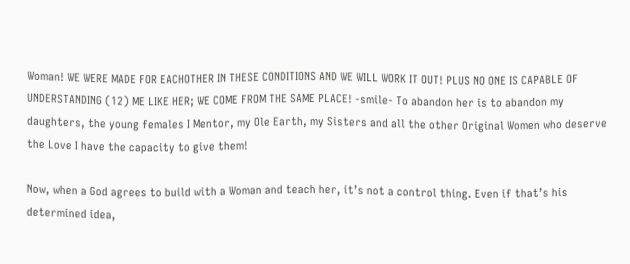Woman! WE WERE MADE FOR EACHOTHER IN THESE CONDITIONS AND WE WILL WORK IT OUT! PLUS NO ONE IS CAPABLE OF UNDERSTANDING (12) ME LIKE HER; WE COME FROM THE SAME PLACE! -smile- To abandon her is to abandon my daughters, the young females I Mentor, my Ole Earth, my Sisters and all the other Original Women who deserve the Love I have the capacity to give them!

Now, when a God agrees to build with a Woman and teach her, it’s not a control thing. Even if that’s his determined idea,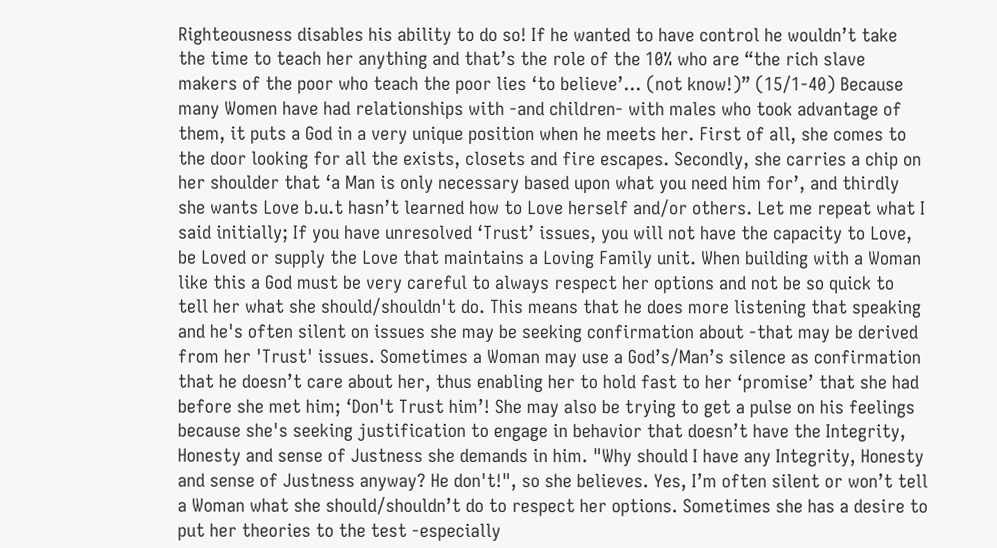Righteousness disables his ability to do so! If he wanted to have control he wouldn’t take the time to teach her anything and that’s the role of the 10% who are “the rich slave makers of the poor who teach the poor lies ‘to believe’... (not know!)” (15/1-40) Because many Women have had relationships with -and children- with males who took advantage of them, it puts a God in a very unique position when he meets her. First of all, she comes to the door looking for all the exists, closets and fire escapes. Secondly, she carries a chip on her shoulder that ‘a Man is only necessary based upon what you need him for’, and thirdly she wants Love b.u.t hasn’t learned how to Love herself and/or others. Let me repeat what I said initially; If you have unresolved ‘Trust’ issues, you will not have the capacity to Love, be Loved or supply the Love that maintains a Loving Family unit. When building with a Woman like this a God must be very careful to always respect her options and not be so quick to tell her what she should/shouldn't do. This means that he does more listening that speaking and he's often silent on issues she may be seeking confirmation about -that may be derived from her 'Trust' issues. Sometimes a Woman may use a God’s/Man’s silence as confirmation that he doesn’t care about her, thus enabling her to hold fast to her ‘promise’ that she had before she met him; ‘Don't Trust him’! She may also be trying to get a pulse on his feelings because she's seeking justification to engage in behavior that doesn’t have the Integrity, Honesty and sense of Justness she demands in him. "Why should I have any Integrity, Honesty and sense of Justness anyway? He don't!", so she believes. Yes, I’m often silent or won’t tell a Woman what she should/shouldn’t do to respect her options. Sometimes she has a desire to put her theories to the test -especially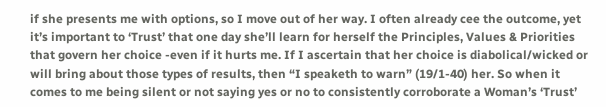if she presents me with options, so I move out of her way. I often already cee the outcome, yet it’s important to ‘Trust’ that one day she’ll learn for herself the Principles, Values & Priorities that govern her choice -even if it hurts me. If I ascertain that her choice is diabolical/wicked or will bring about those types of results, then “I speaketh to warn” (19/1-40) her. So when it comes to me being silent or not saying yes or no to consistently corroborate a Woman’s ‘Trust’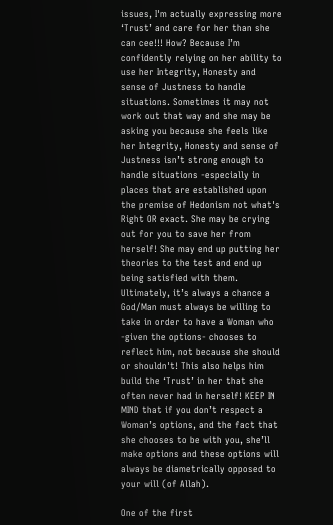issues, I'm actually expressing more ‘Trust’ and care for her than she can cee!!! How? Because I’m confidently relying on her ability to use her Integrity, Honesty and sense of Justness to handle situations. Sometimes it may not work out that way and she may be asking you because she feels like her Integrity, Honesty and sense of Justness isn’t strong enough to handle situations -especially in places that are established upon the premise of Hedonism not what's Right OR exact. She may be crying out for you to save her from herself! She may end up putting her theories to the test and end up being satisfied with them. Ultimately, it’s always a chance a God/Man must always be willing to take in order to have a Woman who -given the options- chooses to reflect him, not because she should or shouldn't! This also helps him build the ‘Trust’ in her that she often never had in herself! KEEP IN MIND that if you don’t respect a Woman’s options, and the fact that she chooses to be with you, she’ll make options and these options will always be diametrically opposed to your will (of Allah).

One of the first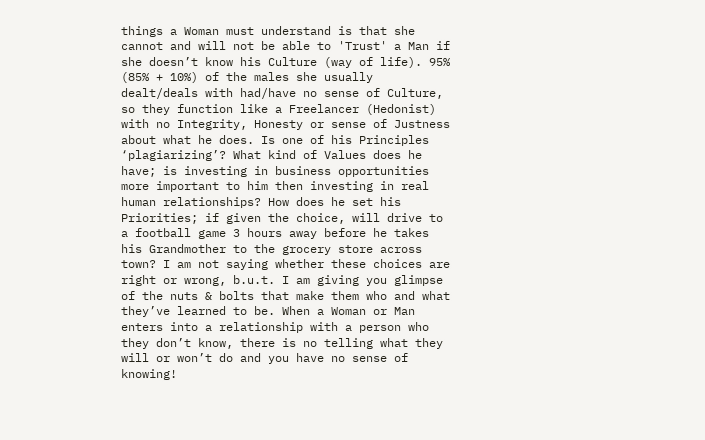things a Woman must understand is that she cannot and will not be able to 'Trust' a Man if she doesn’t know his Culture (way of life). 95% (85% + 10%) of the males she usually dealt/deals with had/have no sense of Culture, so they function like a Freelancer (Hedonist) with no Integrity, Honesty or sense of Justness about what he does. Is one of his Principles ‘plagiarizing’? What kind of Values does he have; is investing in business opportunities more important to him then investing in real human relationships? How does he set his Priorities; if given the choice, will drive to a football game 3 hours away before he takes his Grandmother to the grocery store across town? I am not saying whether these choices are right or wrong, b.u.t. I am giving you glimpse of the nuts & bolts that make them who and what they’ve learned to be. When a Woman or Man enters into a relationship with a person who they don’t know, there is no telling what they will or won’t do and you have no sense of knowing!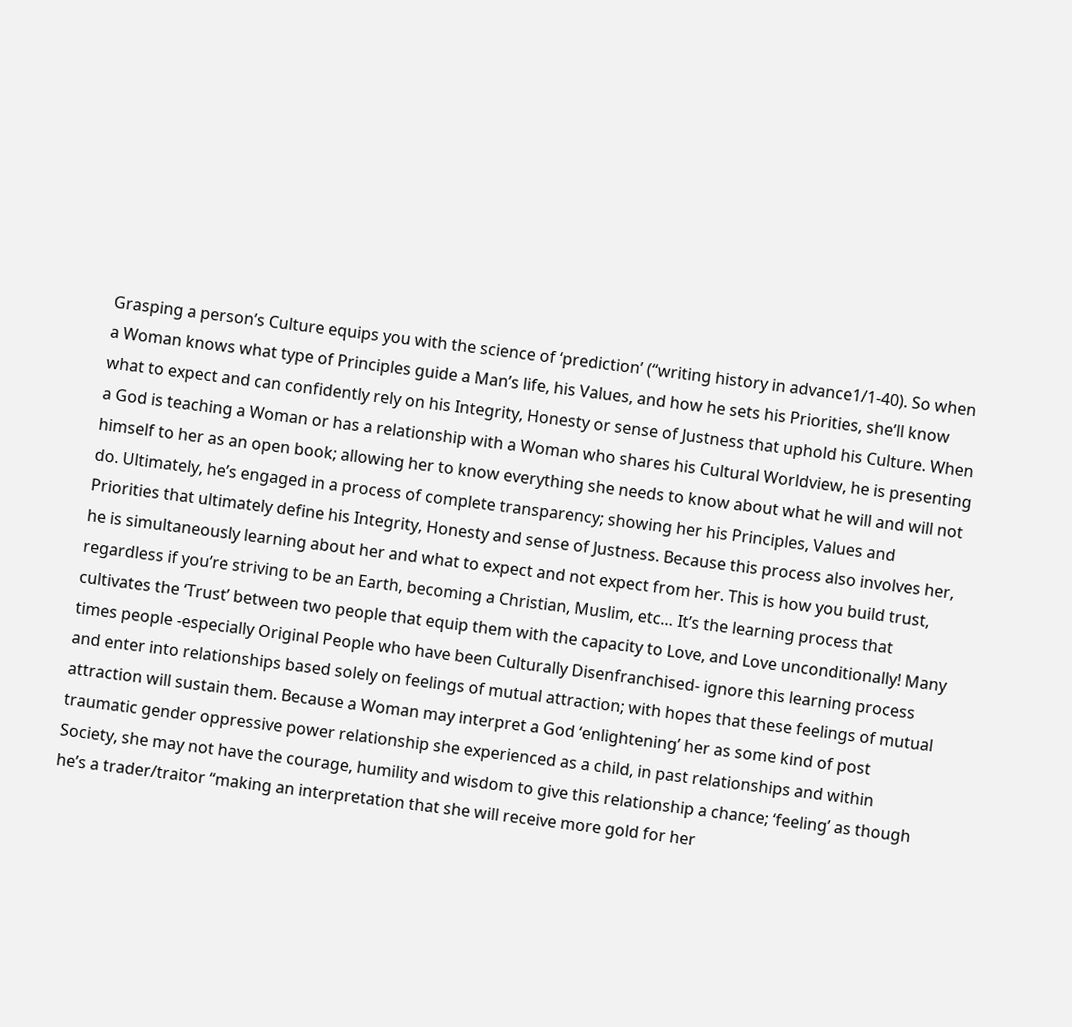Grasping a person’s Culture equips you with the science of ‘prediction’ (“writing history in advance1/1-40). So when a Woman knows what type of Principles guide a Man’s life, his Values, and how he sets his Priorities, she’ll know what to expect and can confidently rely on his Integrity, Honesty or sense of Justness that uphold his Culture. When a God is teaching a Woman or has a relationship with a Woman who shares his Cultural Worldview, he is presenting himself to her as an open book; allowing her to know everything she needs to know about what he will and will not do. Ultimately, he’s engaged in a process of complete transparency; showing her his Principles, Values and Priorities that ultimately define his Integrity, Honesty and sense of Justness. Because this process also involves her, he is simultaneously learning about her and what to expect and not expect from her. This is how you build trust, regardless if you’re striving to be an Earth, becoming a Christian, Muslim, etc… It’s the learning process that cultivates the ‘Trust’ between two people that equip them with the capacity to Love, and Love unconditionally! Many times people -especially Original People who have been Culturally Disenfranchised- ignore this learning process and enter into relationships based solely on feelings of mutual attraction; with hopes that these feelings of mutual attraction will sustain them. Because a Woman may interpret a God ‘enlightening’ her as some kind of post traumatic gender oppressive power relationship she experienced as a child, in past relationships and within Society, she may not have the courage, humility and wisdom to give this relationship a chance; ‘feeling’ as though he’s a trader/traitor “making an interpretation that she will receive more gold for her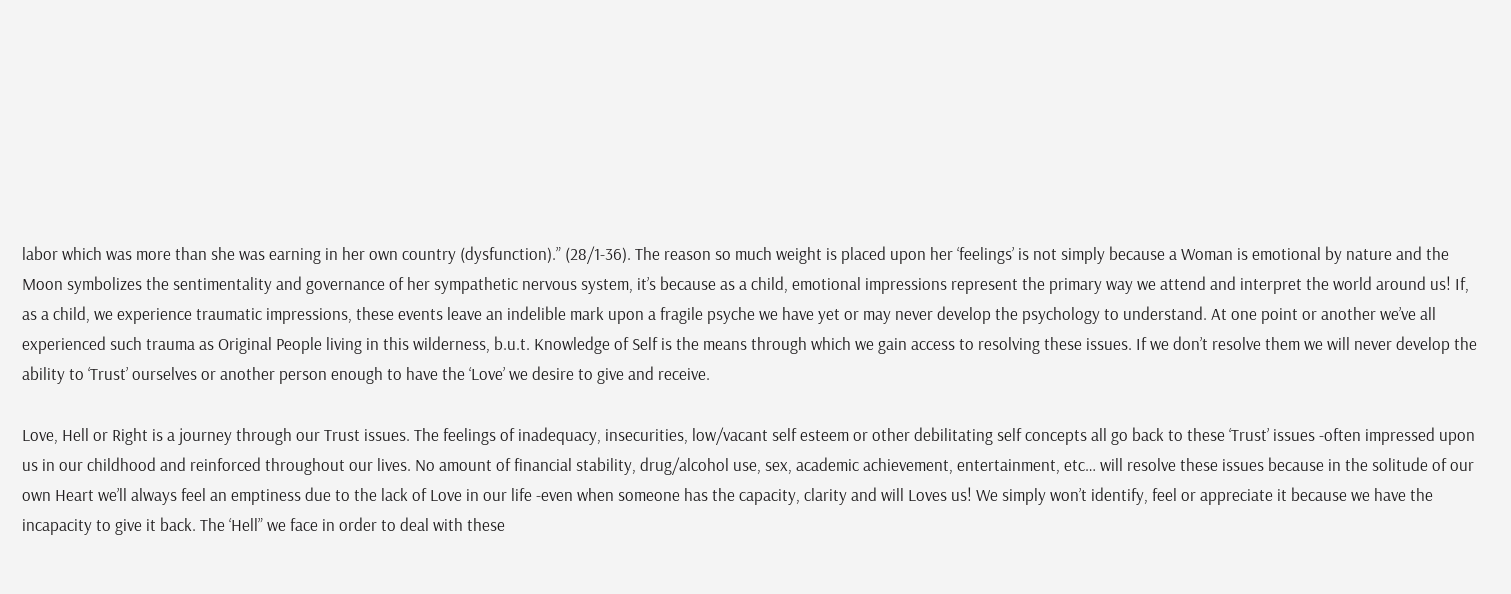labor which was more than she was earning in her own country (dysfunction).” (28/1-36). The reason so much weight is placed upon her ‘feelings’ is not simply because a Woman is emotional by nature and the Moon symbolizes the sentimentality and governance of her sympathetic nervous system, it’s because as a child, emotional impressions represent the primary way we attend and interpret the world around us! If, as a child, we experience traumatic impressions, these events leave an indelible mark upon a fragile psyche we have yet or may never develop the psychology to understand. At one point or another we’ve all experienced such trauma as Original People living in this wilderness, b.u.t. Knowledge of Self is the means through which we gain access to resolving these issues. If we don’t resolve them we will never develop the ability to ‘Trust’ ourselves or another person enough to have the ‘Love’ we desire to give and receive.

Love, Hell or Right is a journey through our Trust issues. The feelings of inadequacy, insecurities, low/vacant self esteem or other debilitating self concepts all go back to these ‘Trust’ issues -often impressed upon us in our childhood and reinforced throughout our lives. No amount of financial stability, drug/alcohol use, sex, academic achievement, entertainment, etc… will resolve these issues because in the solitude of our own Heart we’ll always feel an emptiness due to the lack of Love in our life -even when someone has the capacity, clarity and will Loves us! We simply won’t identify, feel or appreciate it because we have the incapacity to give it back. The ‘Hell” we face in order to deal with these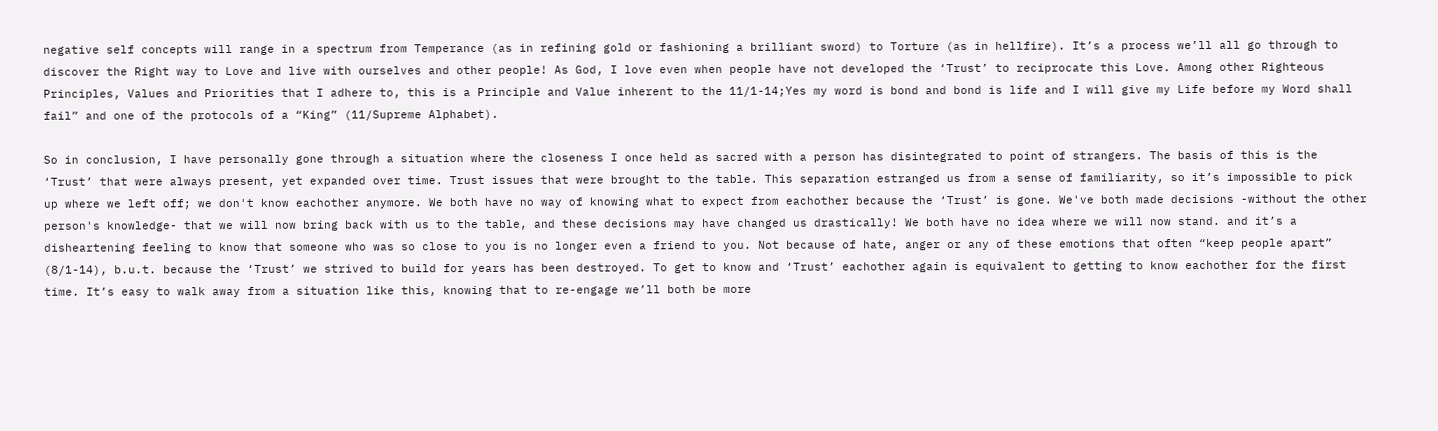negative self concepts will range in a spectrum from Temperance (as in refining gold or fashioning a brilliant sword) to Torture (as in hellfire). It’s a process we’ll all go through to discover the Right way to Love and live with ourselves and other people! As God, I love even when people have not developed the ‘Trust’ to reciprocate this Love. Among other Righteous Principles, Values and Priorities that I adhere to, this is a Principle and Value inherent to the 11/1-14;Yes my word is bond and bond is life and I will give my Life before my Word shall fail” and one of the protocols of a “King” (11/Supreme Alphabet).

So in conclusion, I have personally gone through a situation where the closeness I once held as sacred with a person has disintegrated to point of strangers. The basis of this is the ‘Trust’ that were always present, yet expanded over time. Trust issues that were brought to the table. This separation estranged us from a sense of familiarity, so it’s impossible to pick up where we left off; we don't know eachother anymore. We both have no way of knowing what to expect from eachother because the ‘Trust’ is gone. We've both made decisions -without the other person's knowledge- that we will now bring back with us to the table, and these decisions may have changed us drastically! We both have no idea where we will now stand. and it’s a disheartening feeling to know that someone who was so close to you is no longer even a friend to you. Not because of hate, anger or any of these emotions that often “keep people apart” (8/1-14), b.u.t. because the ‘Trust’ we strived to build for years has been destroyed. To get to know and ‘Trust’ eachother again is equivalent to getting to know eachother for the first time. It’s easy to walk away from a situation like this, knowing that to re-engage we’ll both be more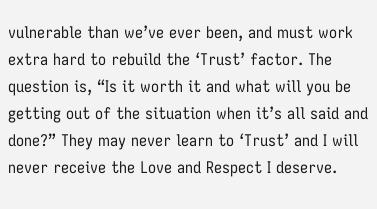vulnerable than we’ve ever been, and must work extra hard to rebuild the ‘Trust’ factor. The question is, “Is it worth it and what will you be getting out of the situation when it’s all said and done?” They may never learn to ‘Trust’ and I will never receive the Love and Respect I deserve.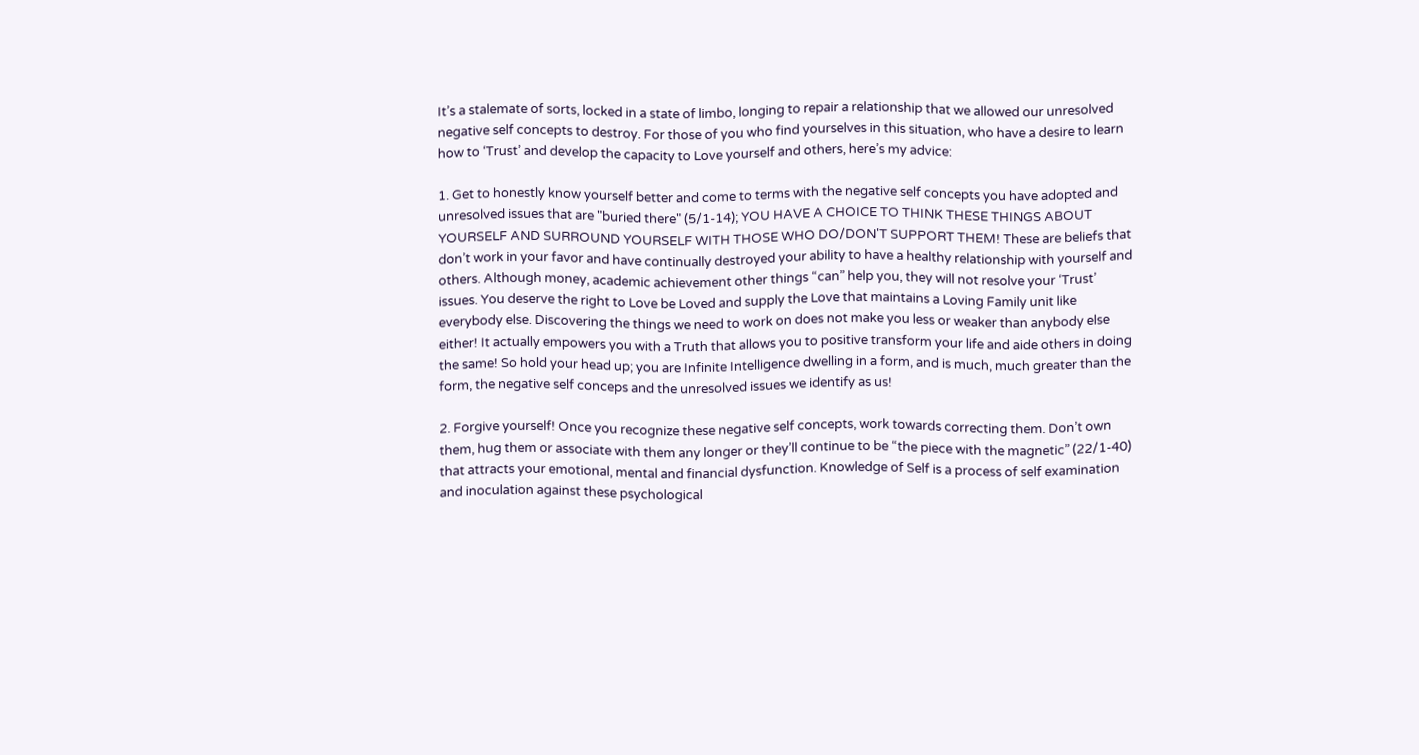It’s a stalemate of sorts, locked in a state of limbo, longing to repair a relationship that we allowed our unresolved negative self concepts to destroy. For those of you who find yourselves in this situation, who have a desire to learn how to ‘Trust’ and develop the capacity to Love yourself and others, here’s my advice:

1. Get to honestly know yourself better and come to terms with the negative self concepts you have adopted and unresolved issues that are "buried there" (5/1-14); YOU HAVE A CHOICE TO THINK THESE THINGS ABOUT YOURSELF AND SURROUND YOURSELF WITH THOSE WHO DO/DON'T SUPPORT THEM! These are beliefs that don’t work in your favor and have continually destroyed your ability to have a healthy relationship with yourself and others. Although money, academic achievement other things “can” help you, they will not resolve your ‘Trust’ issues. You deserve the right to Love be Loved and supply the Love that maintains a Loving Family unit like everybody else. Discovering the things we need to work on does not make you less or weaker than anybody else either! It actually empowers you with a Truth that allows you to positive transform your life and aide others in doing the same! So hold your head up; you are Infinite Intelligence dwelling in a form, and is much, much greater than the form, the negative self conceps and the unresolved issues we identify as us!

2. Forgive yourself! Once you recognize these negative self concepts, work towards correcting them. Don’t own them, hug them or associate with them any longer or they’ll continue to be “the piece with the magnetic” (22/1-40) that attracts your emotional, mental and financial dysfunction. Knowledge of Self is a process of self examination and inoculation against these psychological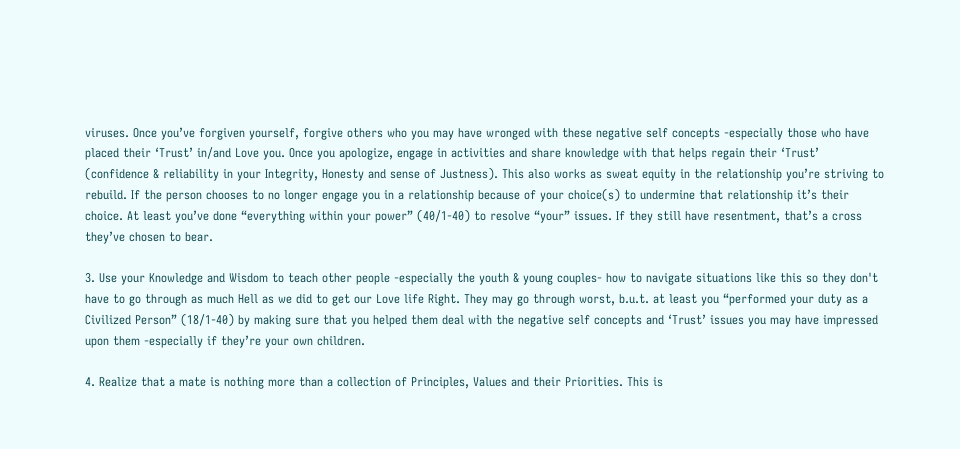viruses. Once you’ve forgiven yourself, forgive others who you may have wronged with these negative self concepts -especially those who have placed their ‘Trust’ in/and Love you. Once you apologize, engage in activities and share knowledge with that helps regain their ‘Trust’ (confidence & reliability in your Integrity, Honesty and sense of Justness). This also works as sweat equity in the relationship you’re striving to rebuild. If the person chooses to no longer engage you in a relationship because of your choice(s) to undermine that relationship it’s their choice. At least you’ve done “everything within your power” (40/1-40) to resolve “your” issues. If they still have resentment, that’s a cross they’ve chosen to bear.

3. Use your Knowledge and Wisdom to teach other people -especially the youth & young couples- how to navigate situations like this so they don't have to go through as much Hell as we did to get our Love life Right. They may go through worst, b.u.t. at least you “performed your duty as a Civilized Person” (18/1-40) by making sure that you helped them deal with the negative self concepts and ‘Trust’ issues you may have impressed upon them -especially if they’re your own children.

4. Realize that a mate is nothing more than a collection of Principles, Values and their Priorities. This is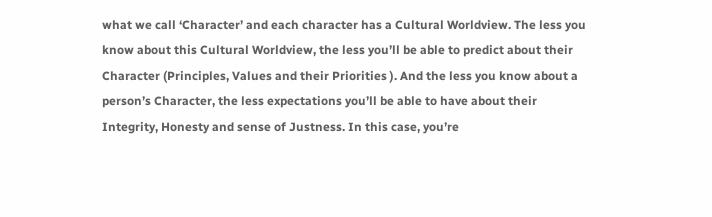what we call ‘Character’ and each character has a Cultural Worldview. The less you know about this Cultural Worldview, the less you’ll be able to predict about their Character (Principles, Values and their Priorities ). And the less you know about a person’s Character, the less expectations you’ll be able to have about their Integrity, Honesty and sense of Justness. In this case, you’re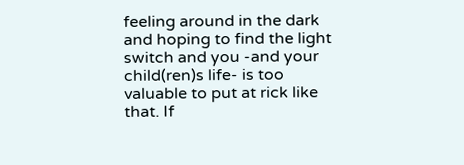feeling around in the dark and hoping to find the light switch and you -and your child(ren)s life- is too valuable to put at rick like that. If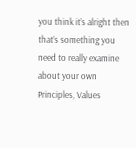you think it’s alright then that’s something you need to really examine about your own Principles, Values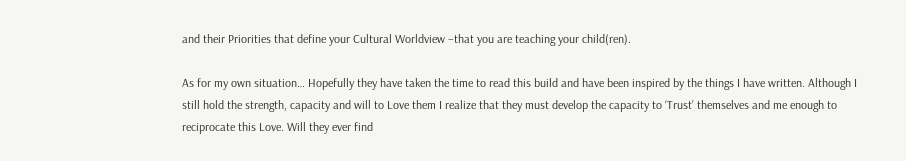and their Priorities that define your Cultural Worldview –that you are teaching your child(ren).

As for my own situation… Hopefully they have taken the time to read this build and have been inspired by the things I have written. Although I still hold the strength, capacity and will to Love them I realize that they must develop the capacity to ‘Trust’ themselves and me enough to reciprocate this Love. Will they ever find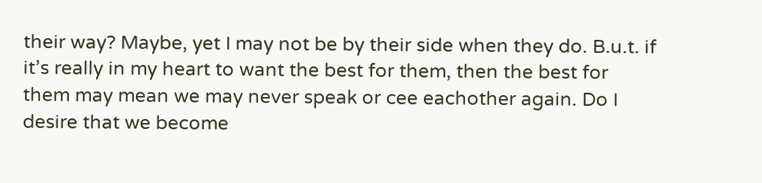their way? Maybe, yet I may not be by their side when they do. B.u.t. if it’s really in my heart to want the best for them, then the best for them may mean we may never speak or cee eachother again. Do I desire that we become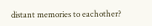distant memories to eachother?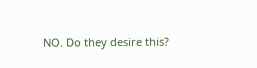NO. Do they desire this?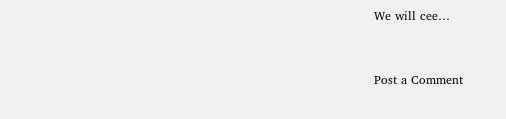We will cee…


Post a Comment